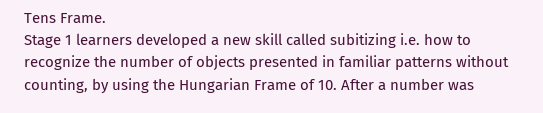Tens Frame.
Stage 1 learners developed a new skill called subitizing i.e. how to recognize the number of objects presented in familiar patterns without counting, by using the Hungarian Frame of 10. After a number was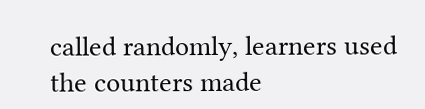called randomly, learners used the counters made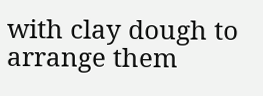with clay dough to arrange them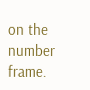on the number frame.